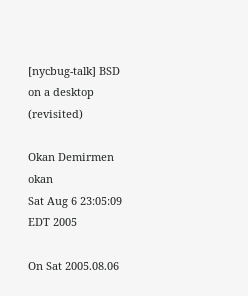[nycbug-talk] BSD on a desktop (revisited)

Okan Demirmen okan
Sat Aug 6 23:05:09 EDT 2005

On Sat 2005.08.06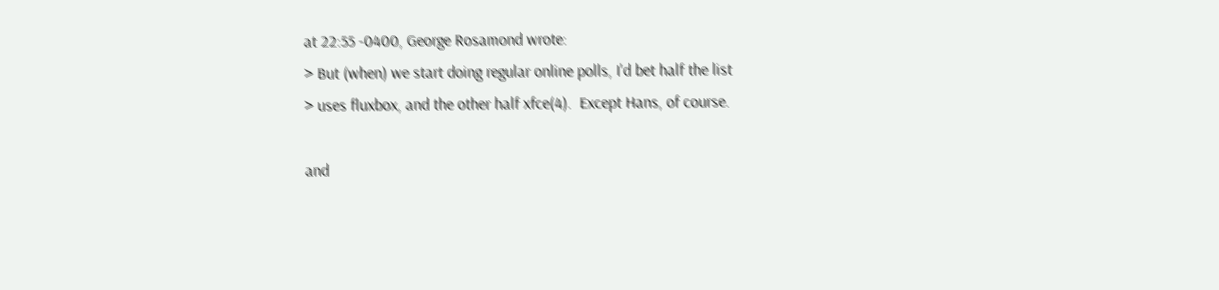at 22:55 -0400, George Rosamond wrote:
> But (when) we start doing regular online polls, I'd bet half the list
> uses fluxbox, and the other half xfce(4).  Except Hans, of course.

and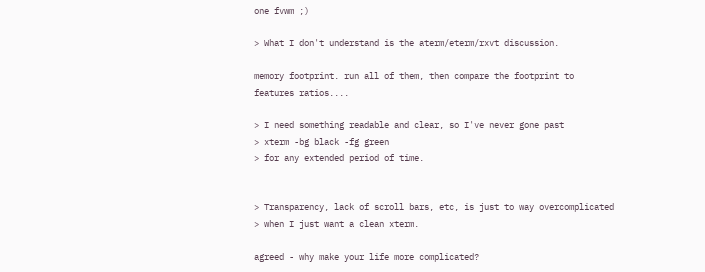one fvwm ;)

> What I don't understand is the aterm/eterm/rxvt discussion.

memory footprint. run all of them, then compare the footprint to
features ratios....

> I need something readable and clear, so I've never gone past
> xterm -bg black -fg green
> for any extended period of time.


> Transparency, lack of scroll bars, etc, is just to way overcomplicated
> when I just want a clean xterm.

agreed - why make your life more complicated?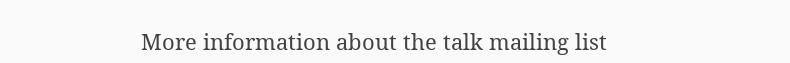More information about the talk mailing list